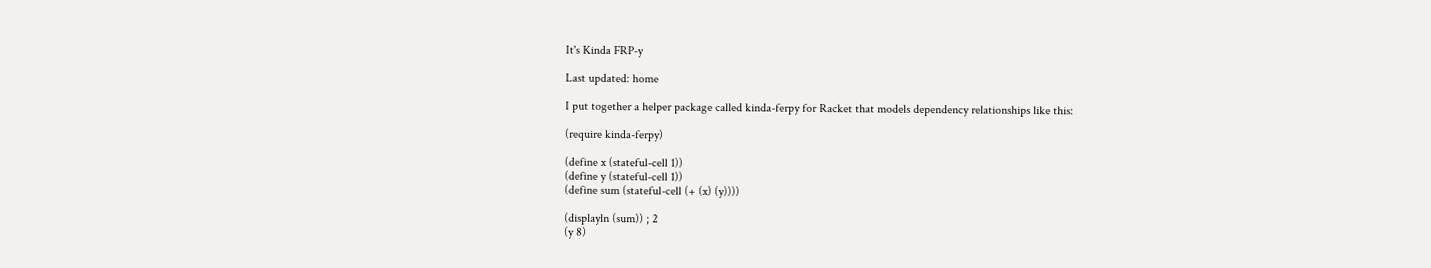It's Kinda FRP-y

Last updated: home

I put together a helper package called kinda-ferpy for Racket that models dependency relationships like this:

(require kinda-ferpy)

(define x (stateful-cell 1))
(define y (stateful-cell 1))
(define sum (stateful-cell (+ (x) (y))))

(displayln (sum)) ; 2
(y 8)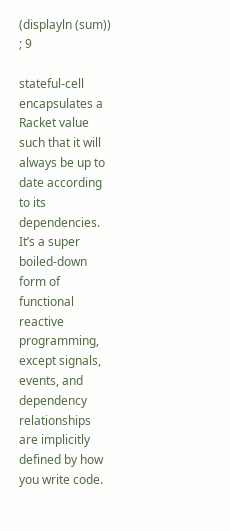(displayln (sum)) ; 9

stateful-cell encapsulates a Racket value such that it will always be up to date according to its dependencies. It’s a super boiled-down form of functional reactive programming, except signals, events, and dependency relationships are implicitly defined by how you write code.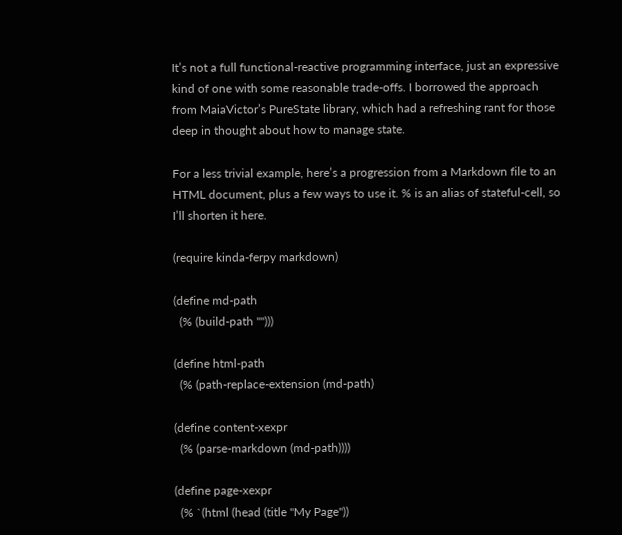It’s not a full functional-reactive programming interface, just an expressive kind of one with some reasonable trade-offs. I borrowed the approach from MaiaVictor’s PureState library, which had a refreshing rant for those deep in thought about how to manage state.

For a less trivial example, here’s a progression from a Markdown file to an HTML document, plus a few ways to use it. % is an alias of stateful-cell, so I’ll shorten it here.

(require kinda-ferpy markdown)

(define md-path
  (% (build-path "")))

(define html-path
  (% (path-replace-extension (md-path)

(define content-xexpr
  (% (parse-markdown (md-path))))

(define page-xexpr
  (% `(html (head (title "My Page"))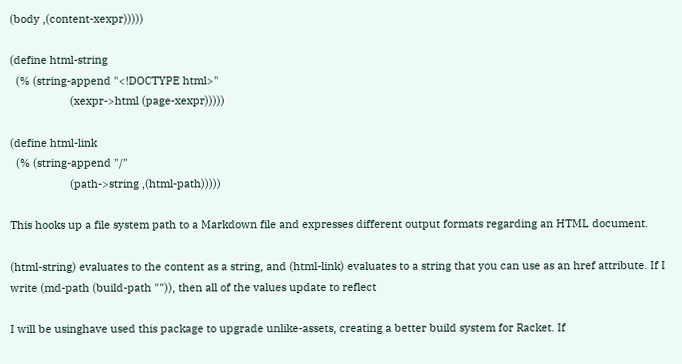(body ,(content-xexpr)))))

(define html-string
  (% (string-append "<!DOCTYPE html>"
                    (xexpr->html (page-xexpr)))))

(define html-link
  (% (string-append "/"
                    (path->string ,(html-path)))))

This hooks up a file system path to a Markdown file and expresses different output formats regarding an HTML document.

(html-string) evaluates to the content as a string, and (html-link) evaluates to a string that you can use as an href attribute. If I write (md-path (build-path "")), then all of the values update to reflect

I will be usinghave used this package to upgrade unlike-assets, creating a better build system for Racket. If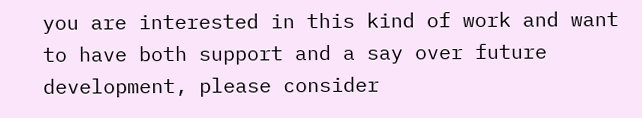you are interested in this kind of work and want to have both support and a say over future development, please consider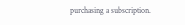purchasing a subscription.